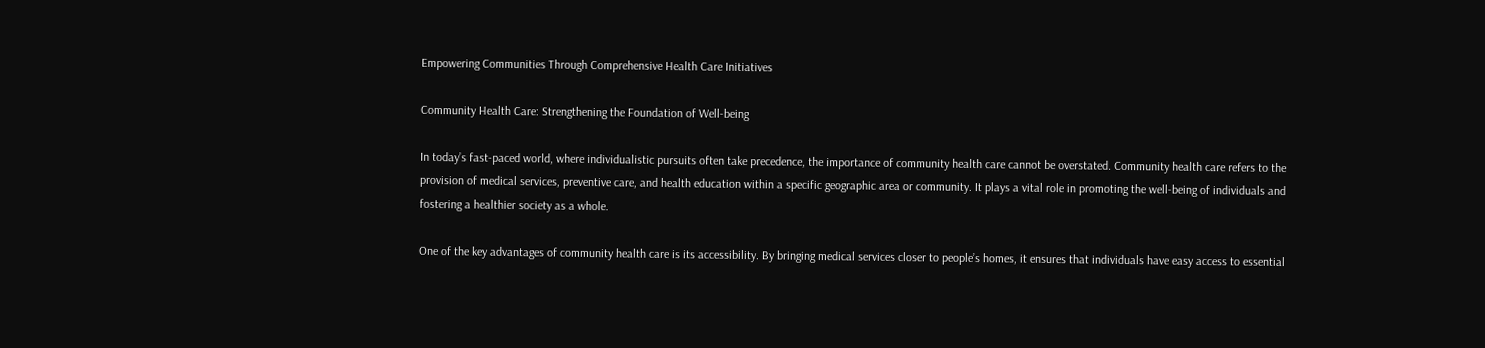Empowering Communities Through Comprehensive Health Care Initiatives

Community Health Care: Strengthening the Foundation of Well-being

In today’s fast-paced world, where individualistic pursuits often take precedence, the importance of community health care cannot be overstated. Community health care refers to the provision of medical services, preventive care, and health education within a specific geographic area or community. It plays a vital role in promoting the well-being of individuals and fostering a healthier society as a whole.

One of the key advantages of community health care is its accessibility. By bringing medical services closer to people’s homes, it ensures that individuals have easy access to essential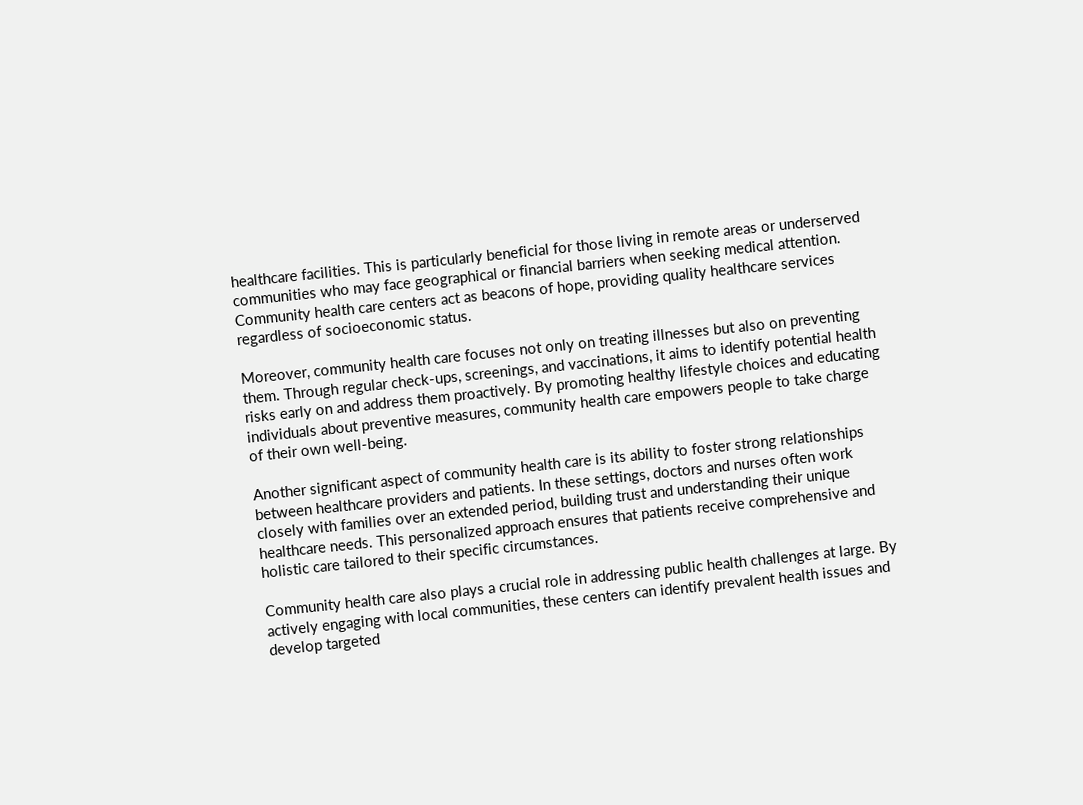healthcare facilities. This is particularly beneficial for those living in remote areas or underserved communities who may face geographical or financial barriers when seeking medical attention. Community health care centers act as beacons of hope, providing quality healthcare services regardless of socioeconomic status.

Moreover, community health care focuses not only on treating illnesses but also on preventing them. Through regular check-ups, screenings, and vaccinations, it aims to identify potential health risks early on and address them proactively. By promoting healthy lifestyle choices and educating individuals about preventive measures, community health care empowers people to take charge of their own well-being.

Another significant aspect of community health care is its ability to foster strong relationships between healthcare providers and patients. In these settings, doctors and nurses often work closely with families over an extended period, building trust and understanding their unique healthcare needs. This personalized approach ensures that patients receive comprehensive and holistic care tailored to their specific circumstances.

Community health care also plays a crucial role in addressing public health challenges at large. By actively engaging with local communities, these centers can identify prevalent health issues and develop targeted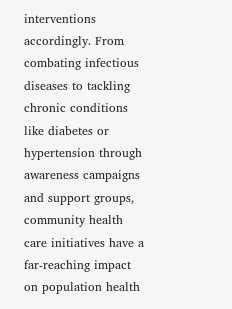interventions accordingly. From combating infectious diseases to tackling chronic conditions like diabetes or hypertension through awareness campaigns and support groups, community health care initiatives have a far-reaching impact on population health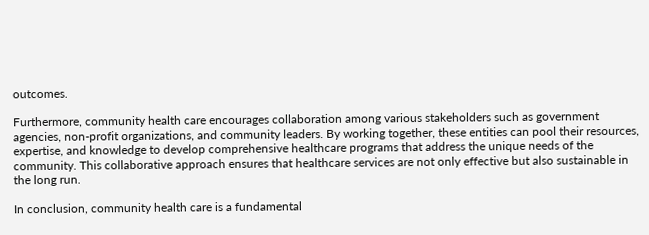outcomes.

Furthermore, community health care encourages collaboration among various stakeholders such as government agencies, non-profit organizations, and community leaders. By working together, these entities can pool their resources, expertise, and knowledge to develop comprehensive healthcare programs that address the unique needs of the community. This collaborative approach ensures that healthcare services are not only effective but also sustainable in the long run.

In conclusion, community health care is a fundamental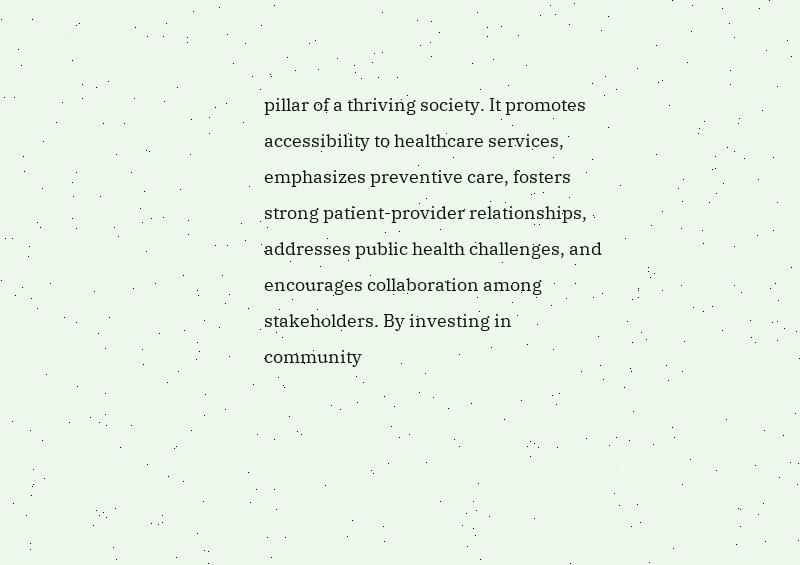pillar of a thriving society. It promotes accessibility to healthcare services, emphasizes preventive care, fosters strong patient-provider relationships, addresses public health challenges, and encourages collaboration among stakeholders. By investing in community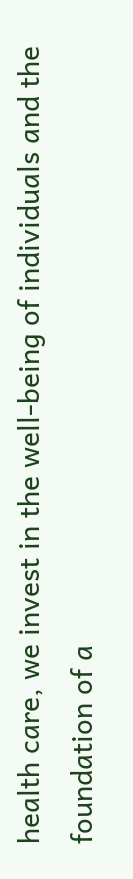health care, we invest in the well-being of individuals and the foundation of a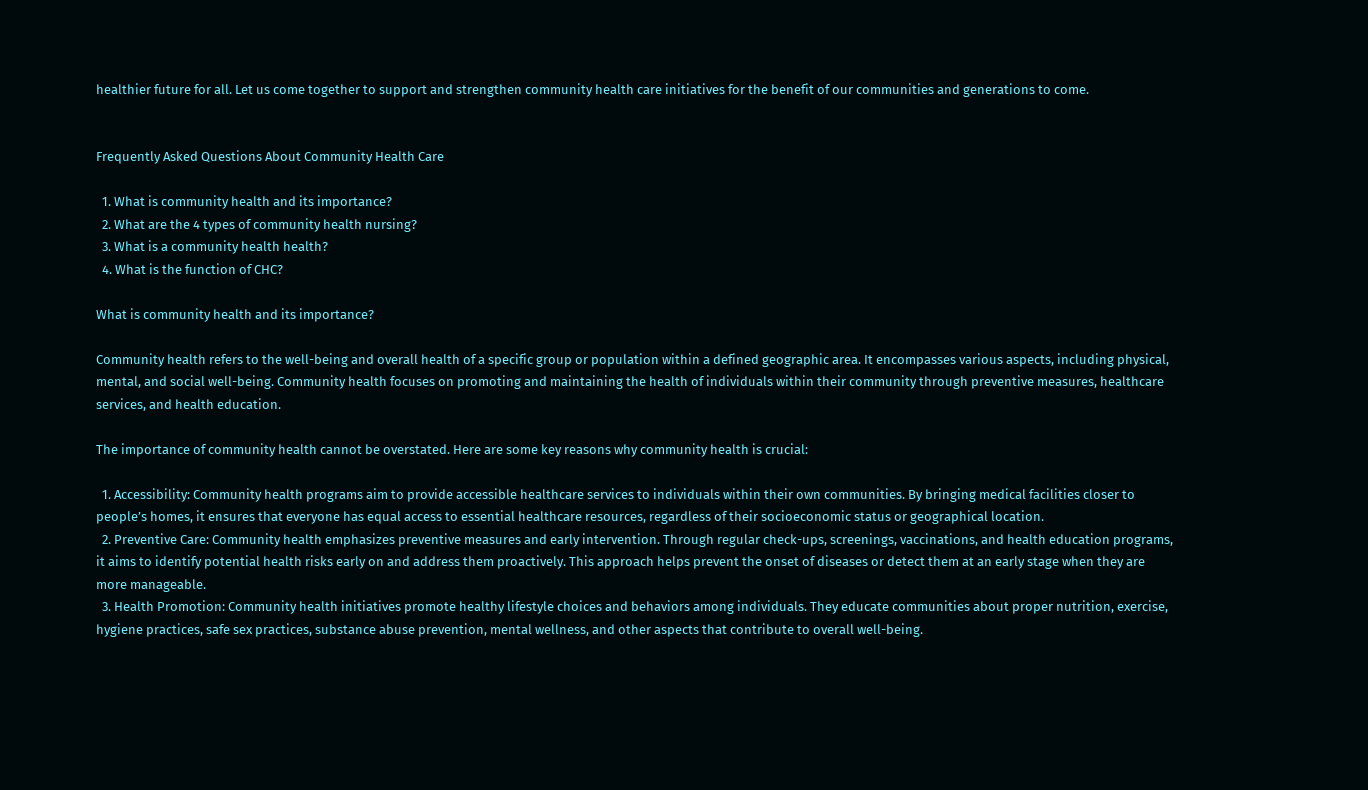healthier future for all. Let us come together to support and strengthen community health care initiatives for the benefit of our communities and generations to come.


Frequently Asked Questions About Community Health Care

  1. What is community health and its importance?
  2. What are the 4 types of community health nursing?
  3. What is a community health health?
  4. What is the function of CHC?

What is community health and its importance?

Community health refers to the well-being and overall health of a specific group or population within a defined geographic area. It encompasses various aspects, including physical, mental, and social well-being. Community health focuses on promoting and maintaining the health of individuals within their community through preventive measures, healthcare services, and health education.

The importance of community health cannot be overstated. Here are some key reasons why community health is crucial:

  1. Accessibility: Community health programs aim to provide accessible healthcare services to individuals within their own communities. By bringing medical facilities closer to people’s homes, it ensures that everyone has equal access to essential healthcare resources, regardless of their socioeconomic status or geographical location.
  2. Preventive Care: Community health emphasizes preventive measures and early intervention. Through regular check-ups, screenings, vaccinations, and health education programs, it aims to identify potential health risks early on and address them proactively. This approach helps prevent the onset of diseases or detect them at an early stage when they are more manageable.
  3. Health Promotion: Community health initiatives promote healthy lifestyle choices and behaviors among individuals. They educate communities about proper nutrition, exercise, hygiene practices, safe sex practices, substance abuse prevention, mental wellness, and other aspects that contribute to overall well-being.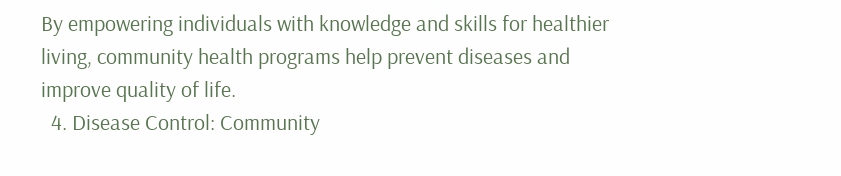By empowering individuals with knowledge and skills for healthier living, community health programs help prevent diseases and improve quality of life.
  4. Disease Control: Community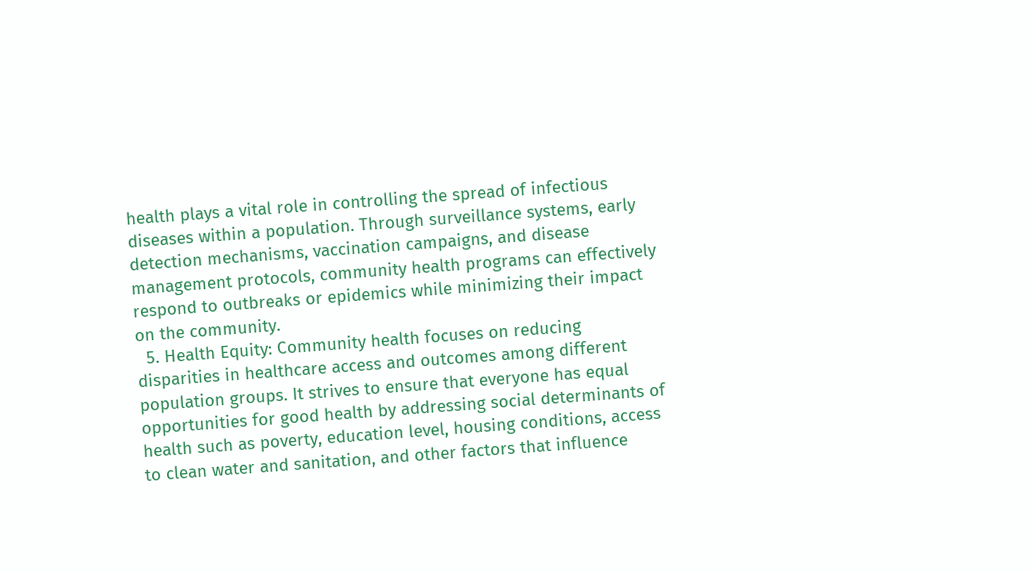health plays a vital role in controlling the spread of infectious diseases within a population. Through surveillance systems, early detection mechanisms, vaccination campaigns, and disease management protocols, community health programs can effectively respond to outbreaks or epidemics while minimizing their impact on the community.
  5. Health Equity: Community health focuses on reducing disparities in healthcare access and outcomes among different population groups. It strives to ensure that everyone has equal opportunities for good health by addressing social determinants of health such as poverty, education level, housing conditions, access to clean water and sanitation, and other factors that influence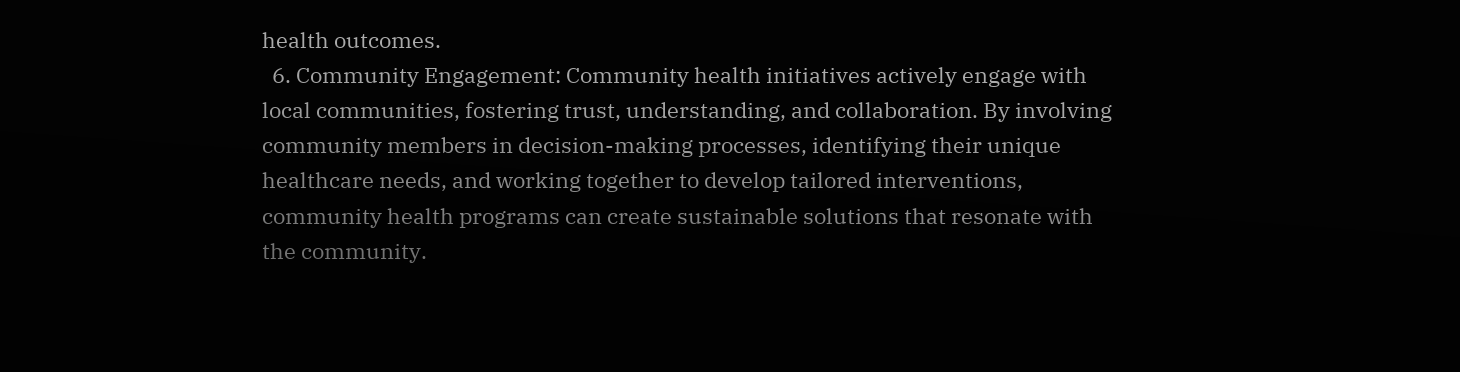health outcomes.
  6. Community Engagement: Community health initiatives actively engage with local communities, fostering trust, understanding, and collaboration. By involving community members in decision-making processes, identifying their unique healthcare needs, and working together to develop tailored interventions, community health programs can create sustainable solutions that resonate with the community.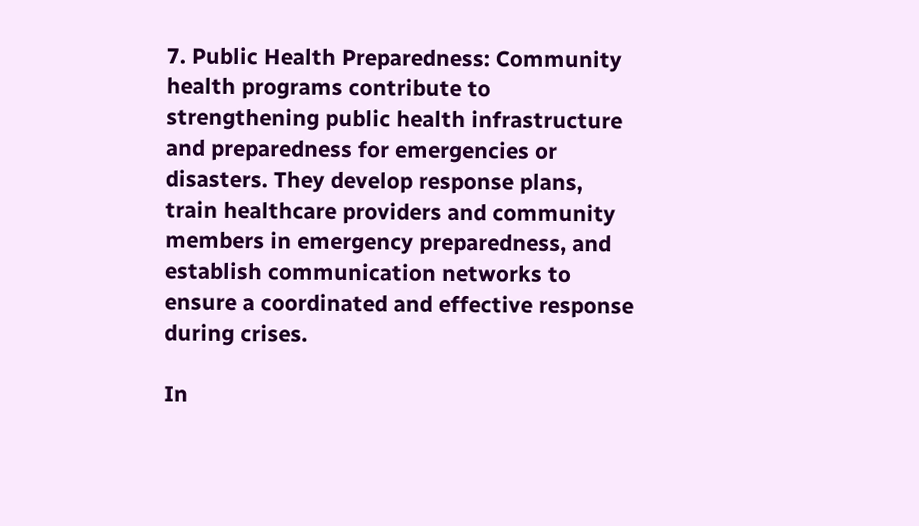7. Public Health Preparedness: Community health programs contribute to strengthening public health infrastructure and preparedness for emergencies or disasters. They develop response plans, train healthcare providers and community members in emergency preparedness, and establish communication networks to ensure a coordinated and effective response during crises.

In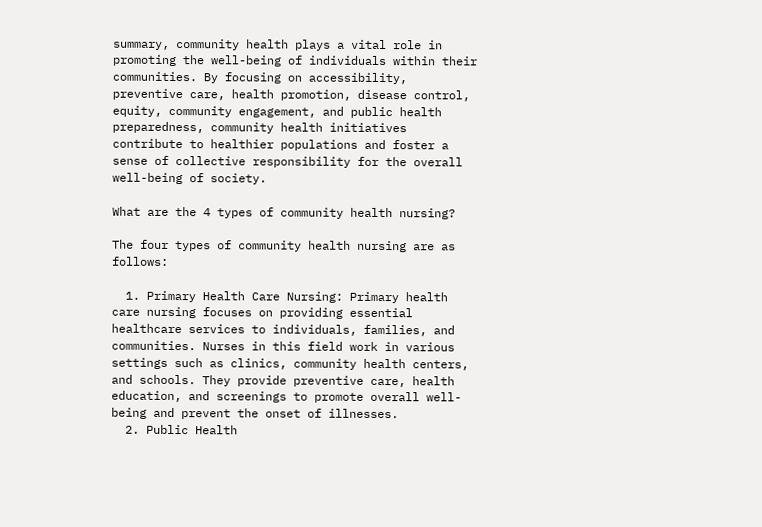summary, community health plays a vital role in promoting the well-being of individuals within their communities. By focusing on accessibility, preventive care, health promotion, disease control, equity, community engagement, and public health preparedness, community health initiatives contribute to healthier populations and foster a sense of collective responsibility for the overall well-being of society.

What are the 4 types of community health nursing?

The four types of community health nursing are as follows:

  1. Primary Health Care Nursing: Primary health care nursing focuses on providing essential healthcare services to individuals, families, and communities. Nurses in this field work in various settings such as clinics, community health centers, and schools. They provide preventive care, health education, and screenings to promote overall well-being and prevent the onset of illnesses.
  2. Public Health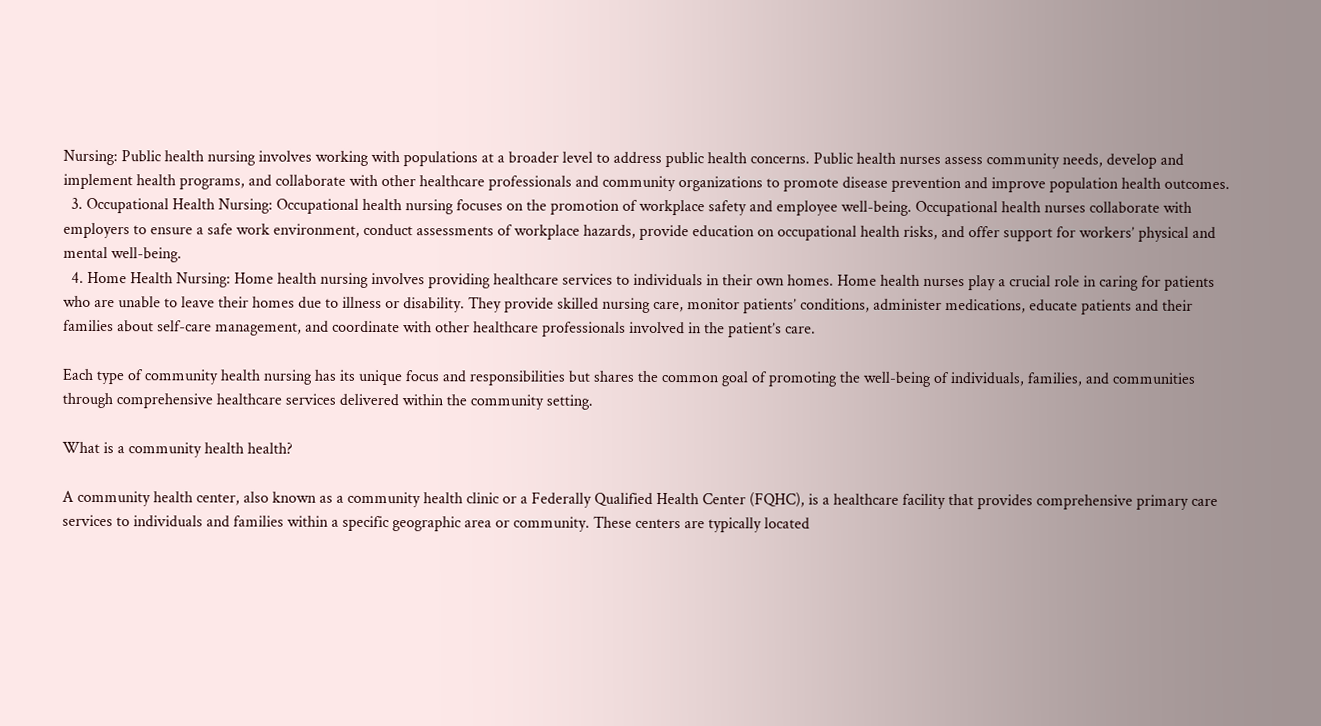Nursing: Public health nursing involves working with populations at a broader level to address public health concerns. Public health nurses assess community needs, develop and implement health programs, and collaborate with other healthcare professionals and community organizations to promote disease prevention and improve population health outcomes.
  3. Occupational Health Nursing: Occupational health nursing focuses on the promotion of workplace safety and employee well-being. Occupational health nurses collaborate with employers to ensure a safe work environment, conduct assessments of workplace hazards, provide education on occupational health risks, and offer support for workers’ physical and mental well-being.
  4. Home Health Nursing: Home health nursing involves providing healthcare services to individuals in their own homes. Home health nurses play a crucial role in caring for patients who are unable to leave their homes due to illness or disability. They provide skilled nursing care, monitor patients’ conditions, administer medications, educate patients and their families about self-care management, and coordinate with other healthcare professionals involved in the patient’s care.

Each type of community health nursing has its unique focus and responsibilities but shares the common goal of promoting the well-being of individuals, families, and communities through comprehensive healthcare services delivered within the community setting.

What is a community health health?

A community health center, also known as a community health clinic or a Federally Qualified Health Center (FQHC), is a healthcare facility that provides comprehensive primary care services to individuals and families within a specific geographic area or community. These centers are typically located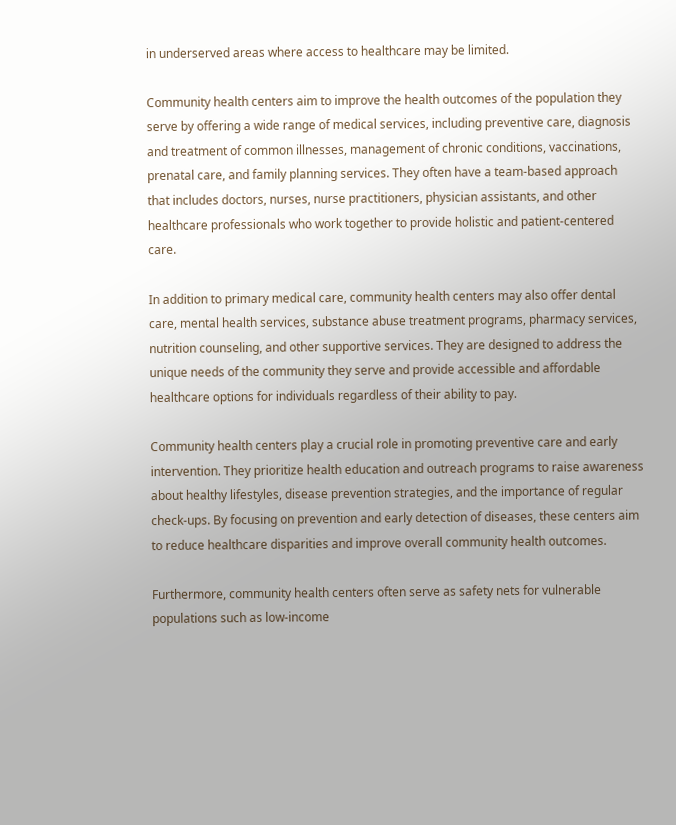in underserved areas where access to healthcare may be limited.

Community health centers aim to improve the health outcomes of the population they serve by offering a wide range of medical services, including preventive care, diagnosis and treatment of common illnesses, management of chronic conditions, vaccinations, prenatal care, and family planning services. They often have a team-based approach that includes doctors, nurses, nurse practitioners, physician assistants, and other healthcare professionals who work together to provide holistic and patient-centered care.

In addition to primary medical care, community health centers may also offer dental care, mental health services, substance abuse treatment programs, pharmacy services, nutrition counseling, and other supportive services. They are designed to address the unique needs of the community they serve and provide accessible and affordable healthcare options for individuals regardless of their ability to pay.

Community health centers play a crucial role in promoting preventive care and early intervention. They prioritize health education and outreach programs to raise awareness about healthy lifestyles, disease prevention strategies, and the importance of regular check-ups. By focusing on prevention and early detection of diseases, these centers aim to reduce healthcare disparities and improve overall community health outcomes.

Furthermore, community health centers often serve as safety nets for vulnerable populations such as low-income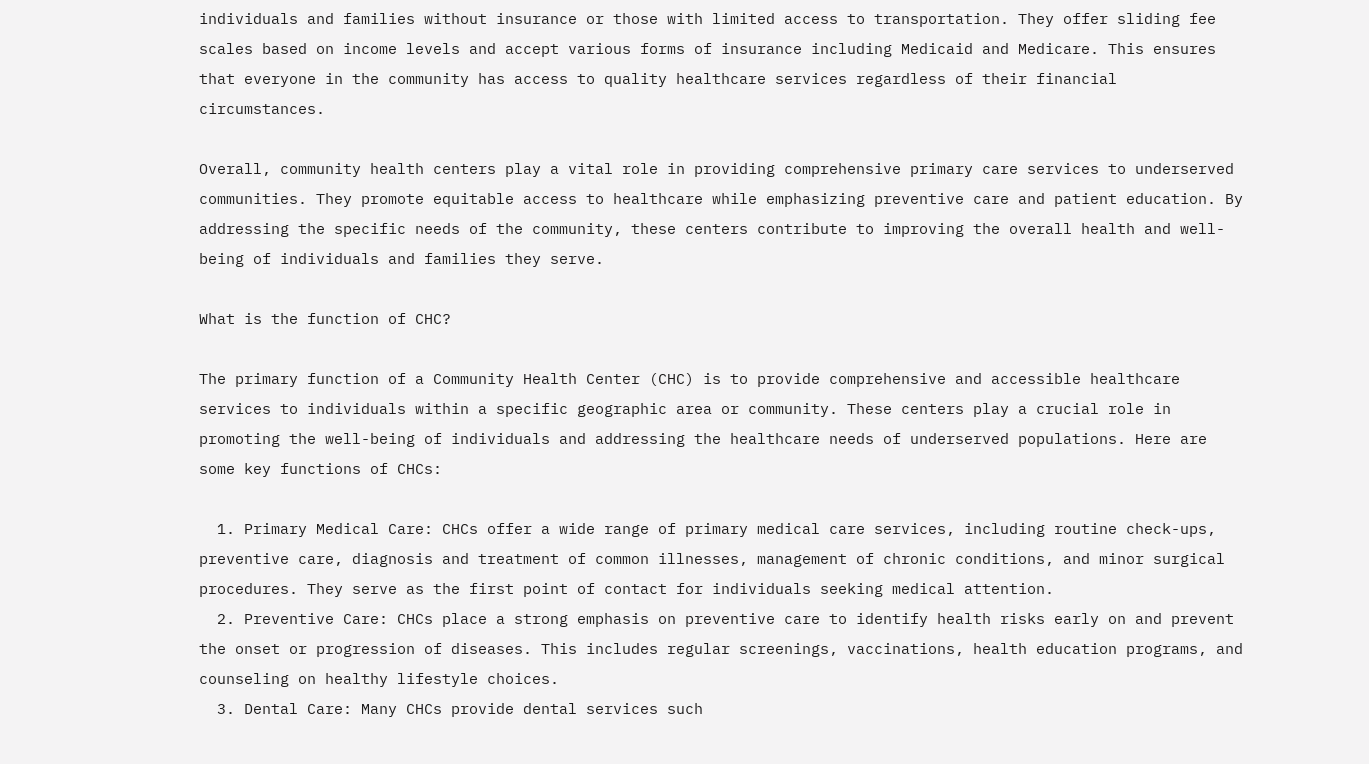individuals and families without insurance or those with limited access to transportation. They offer sliding fee scales based on income levels and accept various forms of insurance including Medicaid and Medicare. This ensures that everyone in the community has access to quality healthcare services regardless of their financial circumstances.

Overall, community health centers play a vital role in providing comprehensive primary care services to underserved communities. They promote equitable access to healthcare while emphasizing preventive care and patient education. By addressing the specific needs of the community, these centers contribute to improving the overall health and well-being of individuals and families they serve.

What is the function of CHC?

The primary function of a Community Health Center (CHC) is to provide comprehensive and accessible healthcare services to individuals within a specific geographic area or community. These centers play a crucial role in promoting the well-being of individuals and addressing the healthcare needs of underserved populations. Here are some key functions of CHCs:

  1. Primary Medical Care: CHCs offer a wide range of primary medical care services, including routine check-ups, preventive care, diagnosis and treatment of common illnesses, management of chronic conditions, and minor surgical procedures. They serve as the first point of contact for individuals seeking medical attention.
  2. Preventive Care: CHCs place a strong emphasis on preventive care to identify health risks early on and prevent the onset or progression of diseases. This includes regular screenings, vaccinations, health education programs, and counseling on healthy lifestyle choices.
  3. Dental Care: Many CHCs provide dental services such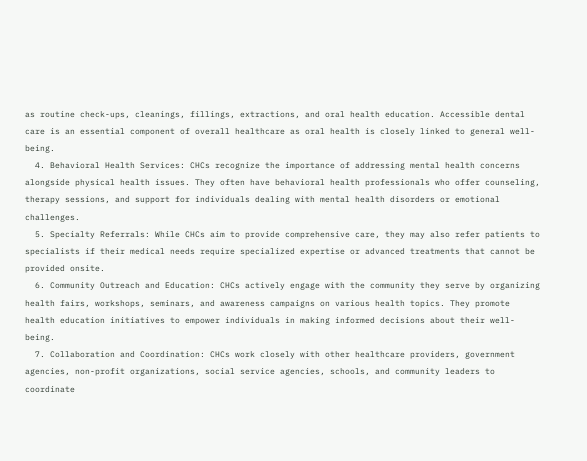as routine check-ups, cleanings, fillings, extractions, and oral health education. Accessible dental care is an essential component of overall healthcare as oral health is closely linked to general well-being.
  4. Behavioral Health Services: CHCs recognize the importance of addressing mental health concerns alongside physical health issues. They often have behavioral health professionals who offer counseling, therapy sessions, and support for individuals dealing with mental health disorders or emotional challenges.
  5. Specialty Referrals: While CHCs aim to provide comprehensive care, they may also refer patients to specialists if their medical needs require specialized expertise or advanced treatments that cannot be provided onsite.
  6. Community Outreach and Education: CHCs actively engage with the community they serve by organizing health fairs, workshops, seminars, and awareness campaigns on various health topics. They promote health education initiatives to empower individuals in making informed decisions about their well-being.
  7. Collaboration and Coordination: CHCs work closely with other healthcare providers, government agencies, non-profit organizations, social service agencies, schools, and community leaders to coordinate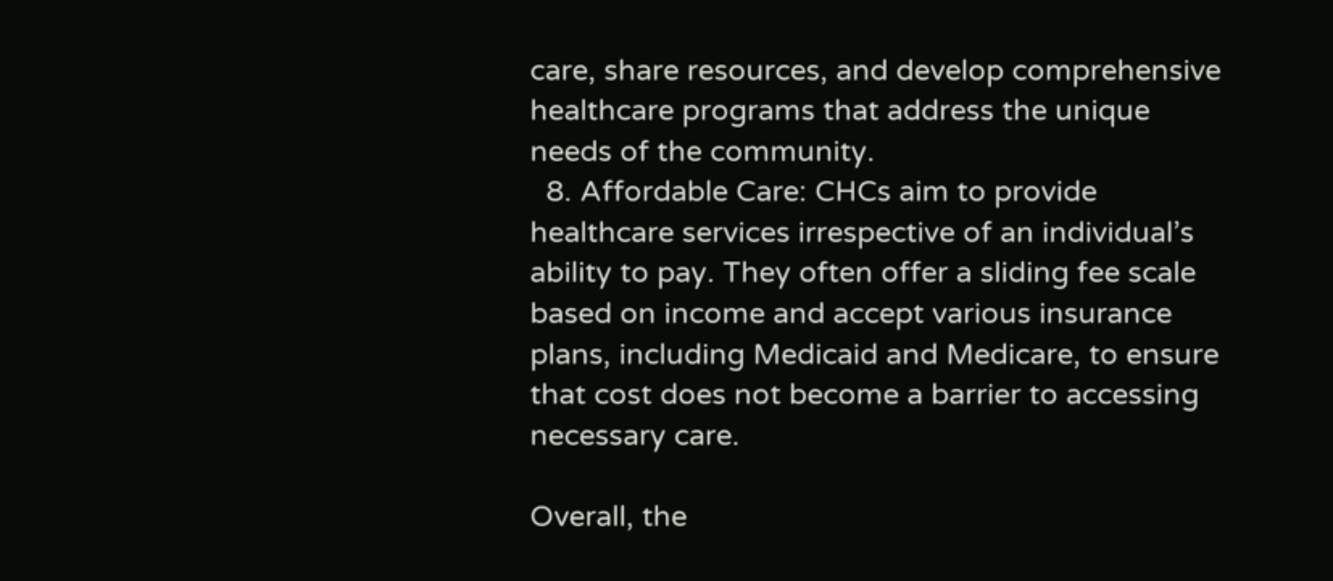care, share resources, and develop comprehensive healthcare programs that address the unique needs of the community.
  8. Affordable Care: CHCs aim to provide healthcare services irrespective of an individual’s ability to pay. They often offer a sliding fee scale based on income and accept various insurance plans, including Medicaid and Medicare, to ensure that cost does not become a barrier to accessing necessary care.

Overall, the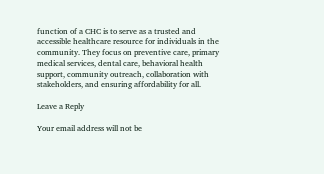function of a CHC is to serve as a trusted and accessible healthcare resource for individuals in the community. They focus on preventive care, primary medical services, dental care, behavioral health support, community outreach, collaboration with stakeholders, and ensuring affordability for all.

Leave a Reply

Your email address will not be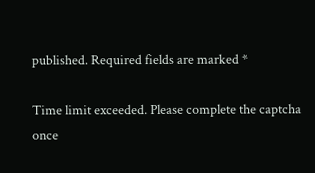published. Required fields are marked *

Time limit exceeded. Please complete the captcha once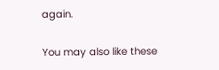again.

You may also like these